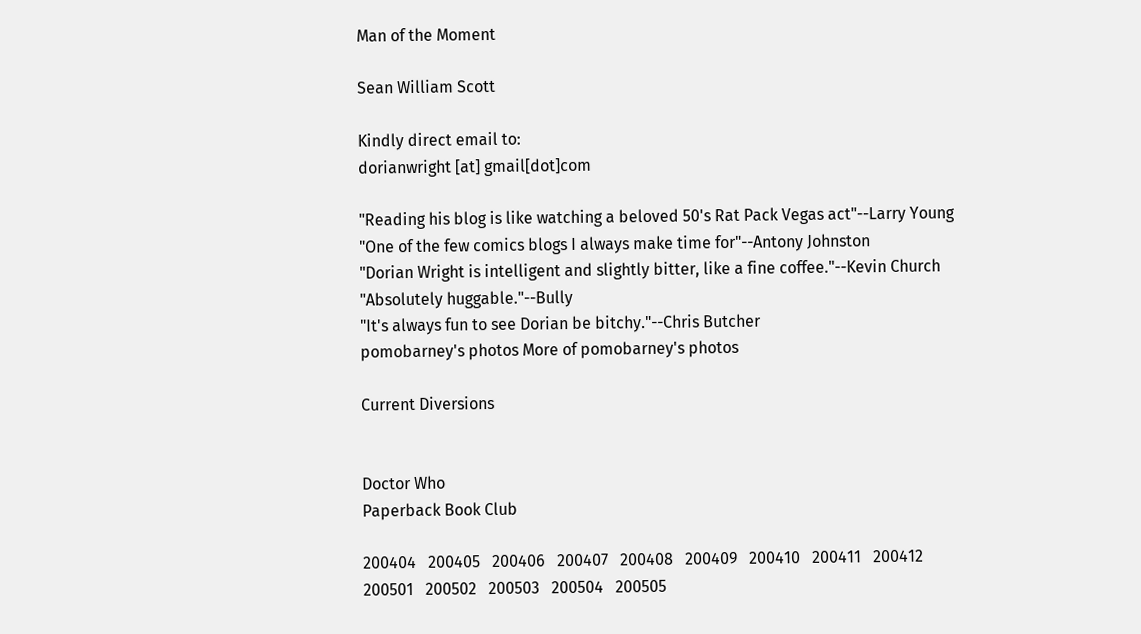Man of the Moment

Sean William Scott

Kindly direct email to:
dorianwright [at] gmail[dot]com

"Reading his blog is like watching a beloved 50's Rat Pack Vegas act"--Larry Young
"One of the few comics blogs I always make time for"--Antony Johnston
"Dorian Wright is intelligent and slightly bitter, like a fine coffee."--Kevin Church
"Absolutely huggable."--Bully
"It's always fun to see Dorian be bitchy."--Chris Butcher
pomobarney's photos More of pomobarney's photos

Current Diversions


Doctor Who
Paperback Book Club

200404   200405   200406   200407   200408   200409   200410   200411   200412   200501   200502   200503   200504   200505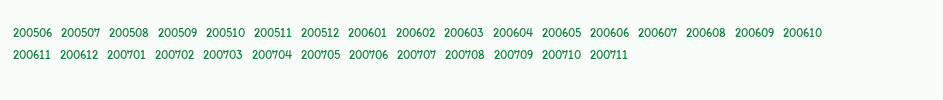200506   200507   200508   200509   200510   200511   200512   200601   200602   200603   200604   200605   200606   200607   200608   200609   200610   200611   200612   200701   200702   200703   200704   200705   200706   200707   200708   200709   200710   200711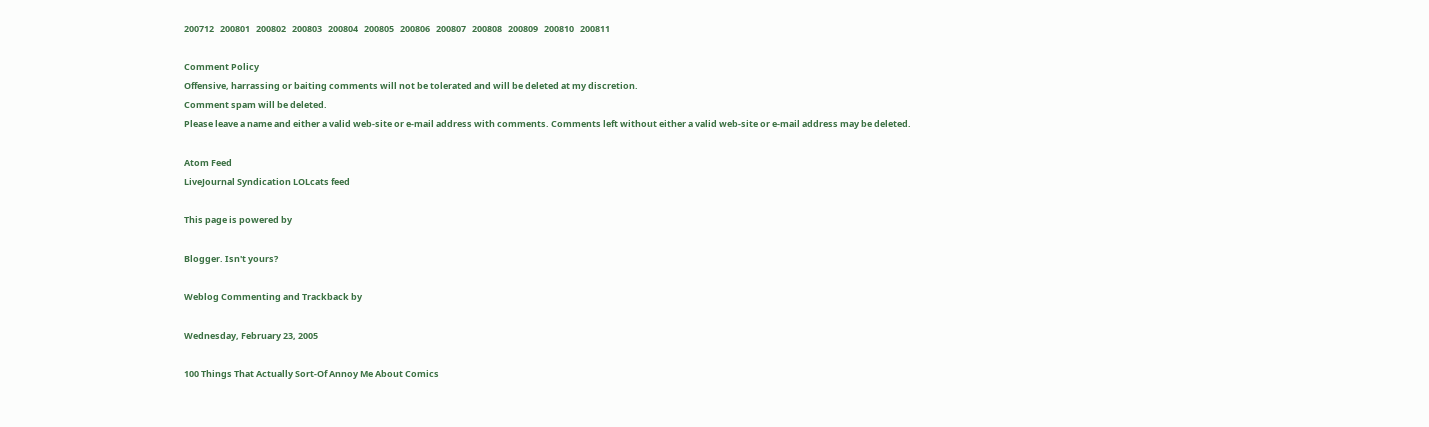200712   200801   200802   200803   200804   200805   200806   200807   200808   200809   200810   200811

Comment Policy
Offensive, harrassing or baiting comments will not be tolerated and will be deleted at my discretion.
Comment spam will be deleted.
Please leave a name and either a valid web-site or e-mail address with comments. Comments left without either a valid web-site or e-mail address may be deleted.

Atom Feed
LiveJournal Syndication LOLcats feed

This page is powered by

Blogger. Isn't yours?

Weblog Commenting and Trackback by

Wednesday, February 23, 2005

100 Things That Actually Sort-Of Annoy Me About Comics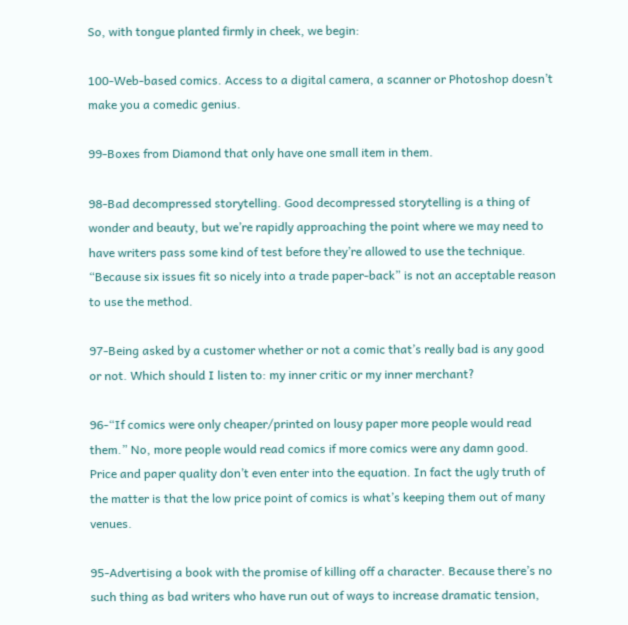So, with tongue planted firmly in cheek, we begin:

100-Web-based comics. Access to a digital camera, a scanner or Photoshop doesn’t make you a comedic genius.

99-Boxes from Diamond that only have one small item in them.

98-Bad decompressed storytelling. Good decompressed storytelling is a thing of wonder and beauty, but we’re rapidly approaching the point where we may need to have writers pass some kind of test before they’re allowed to use the technique. “Because six issues fit so nicely into a trade paper-back” is not an acceptable reason to use the method.

97-Being asked by a customer whether or not a comic that’s really bad is any good or not. Which should I listen to: my inner critic or my inner merchant?

96-“If comics were only cheaper/printed on lousy paper more people would read them.” No, more people would read comics if more comics were any damn good. Price and paper quality don’t even enter into the equation. In fact the ugly truth of the matter is that the low price point of comics is what’s keeping them out of many venues.

95-Advertising a book with the promise of killing off a character. Because there’s no such thing as bad writers who have run out of ways to increase dramatic tension,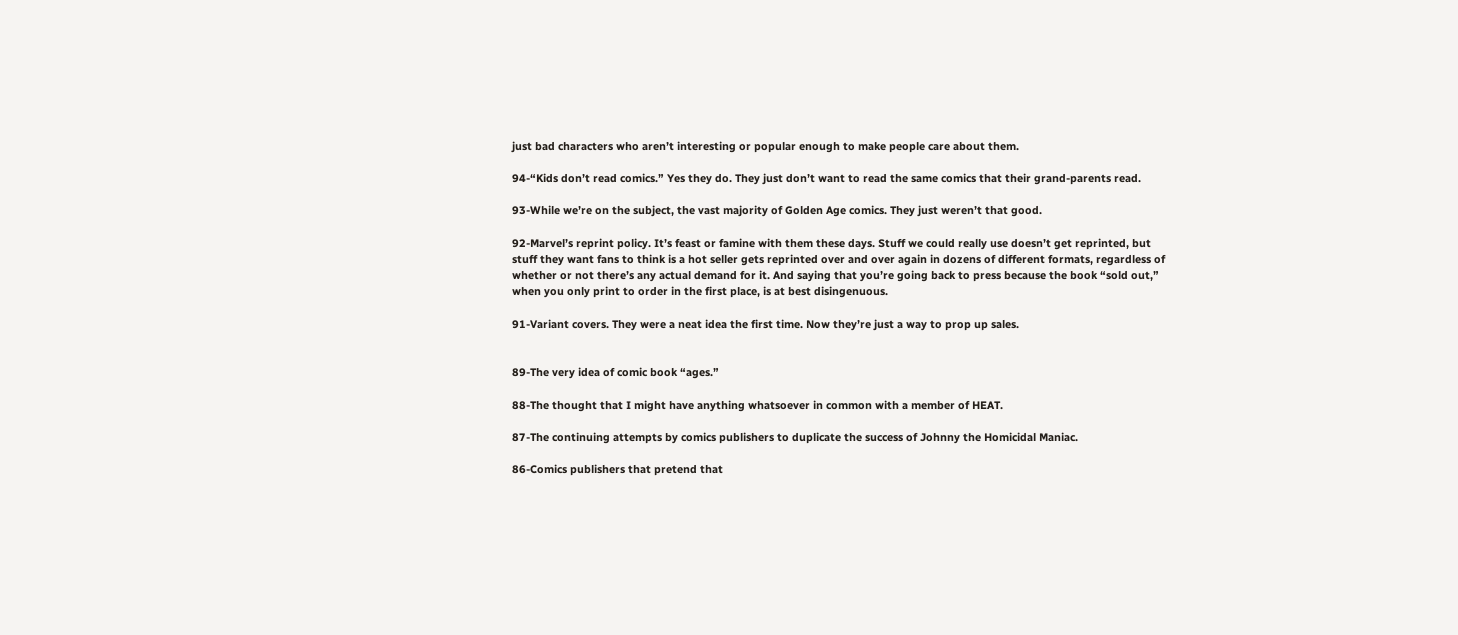just bad characters who aren’t interesting or popular enough to make people care about them.

94-“Kids don’t read comics.” Yes they do. They just don’t want to read the same comics that their grand-parents read.

93-While we’re on the subject, the vast majority of Golden Age comics. They just weren’t that good.

92-Marvel’s reprint policy. It’s feast or famine with them these days. Stuff we could really use doesn’t get reprinted, but stuff they want fans to think is a hot seller gets reprinted over and over again in dozens of different formats, regardless of whether or not there’s any actual demand for it. And saying that you’re going back to press because the book “sold out,” when you only print to order in the first place, is at best disingenuous.

91-Variant covers. They were a neat idea the first time. Now they’re just a way to prop up sales.


89-The very idea of comic book “ages.”

88-The thought that I might have anything whatsoever in common with a member of HEAT.

87-The continuing attempts by comics publishers to duplicate the success of Johnny the Homicidal Maniac.

86-Comics publishers that pretend that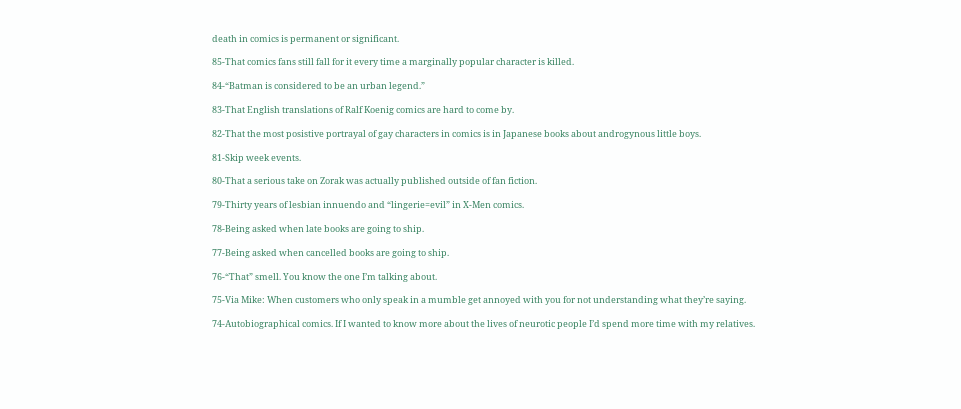death in comics is permanent or significant.

85-That comics fans still fall for it every time a marginally popular character is killed.

84-“Batman is considered to be an urban legend.”

83-That English translations of Ralf Koenig comics are hard to come by.

82-That the most posistive portrayal of gay characters in comics is in Japanese books about androgynous little boys.

81-Skip week events.

80-That a serious take on Zorak was actually published outside of fan fiction.

79-Thirty years of lesbian innuendo and “lingerie=evil” in X-Men comics.

78-Being asked when late books are going to ship.

77-Being asked when cancelled books are going to ship.

76-“That” smell. You know the one I’m talking about.

75-Via Mike: When customers who only speak in a mumble get annoyed with you for not understanding what they’re saying.

74-Autobiographical comics. If I wanted to know more about the lives of neurotic people I’d spend more time with my relatives.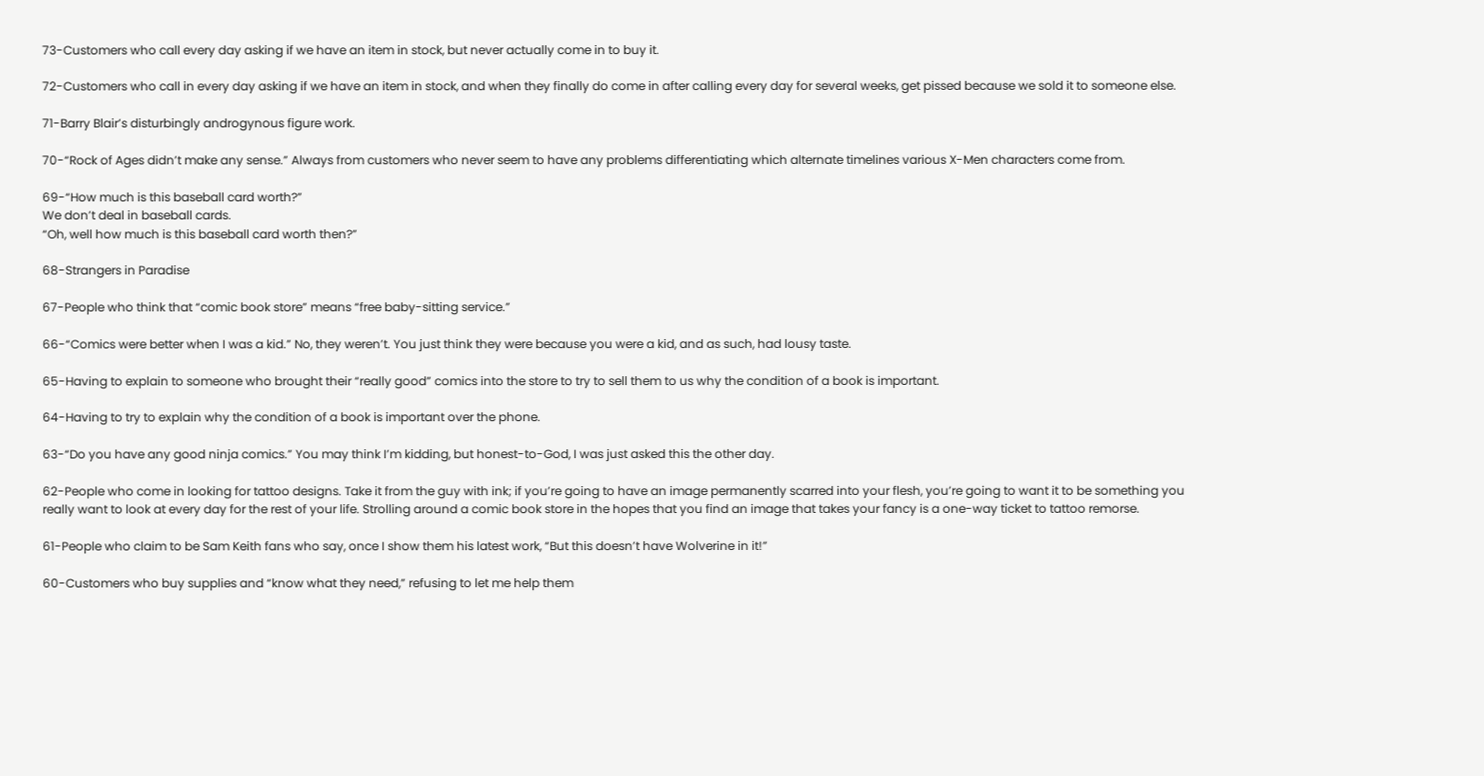73-Customers who call every day asking if we have an item in stock, but never actually come in to buy it.

72-Customers who call in every day asking if we have an item in stock, and when they finally do come in after calling every day for several weeks, get pissed because we sold it to someone else.

71-Barry Blair’s disturbingly androgynous figure work.

70-“Rock of Ages didn’t make any sense.” Always from customers who never seem to have any problems differentiating which alternate timelines various X-Men characters come from.

69-“How much is this baseball card worth?”
We don’t deal in baseball cards.
“Oh, well how much is this baseball card worth then?”

68-Strangers in Paradise

67-People who think that “comic book store” means “free baby-sitting service.”

66-“Comics were better when I was a kid.” No, they weren’t. You just think they were because you were a kid, and as such, had lousy taste.

65-Having to explain to someone who brought their “really good” comics into the store to try to sell them to us why the condition of a book is important.

64-Having to try to explain why the condition of a book is important over the phone.

63-“Do you have any good ninja comics.” You may think I’m kidding, but honest-to-God, I was just asked this the other day.

62-People who come in looking for tattoo designs. Take it from the guy with ink; if you’re going to have an image permanently scarred into your flesh, you’re going to want it to be something you really want to look at every day for the rest of your life. Strolling around a comic book store in the hopes that you find an image that takes your fancy is a one-way ticket to tattoo remorse.

61-People who claim to be Sam Keith fans who say, once I show them his latest work, “But this doesn’t have Wolverine in it!”

60-Customers who buy supplies and “know what they need,” refusing to let me help them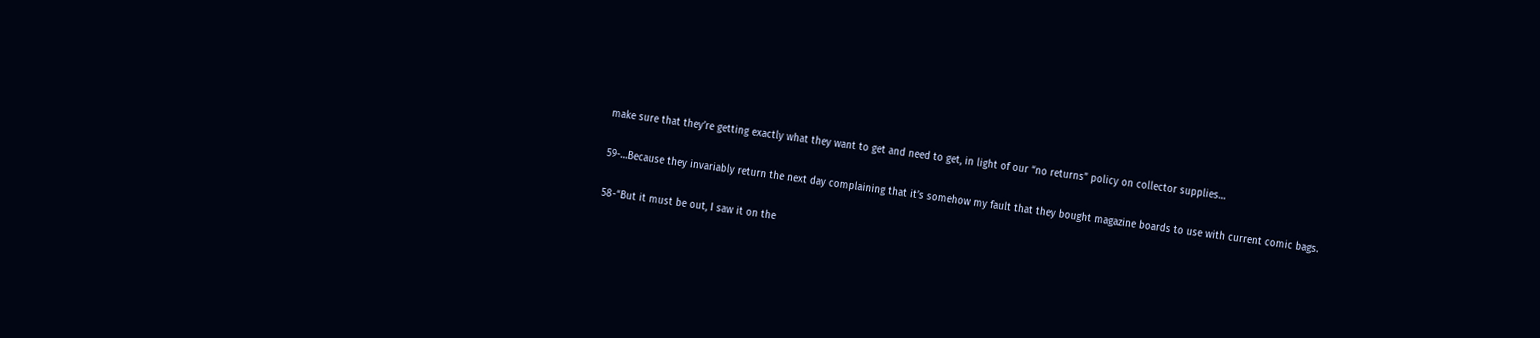make sure that they’re getting exactly what they want to get and need to get, in light of our “no returns” policy on collector supplies…

59-…Because they invariably return the next day complaining that it’s somehow my fault that they bought magazine boards to use with current comic bags.

58-“But it must be out, I saw it on the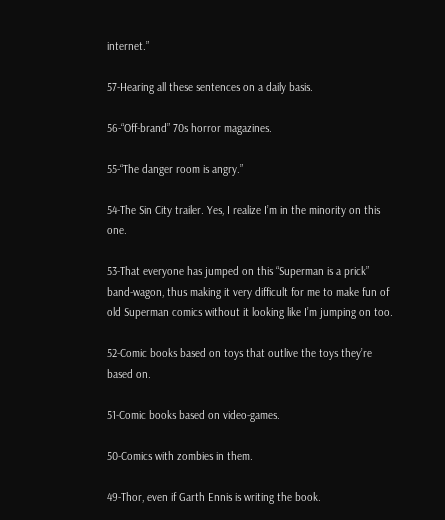internet.”

57-Hearing all these sentences on a daily basis.

56-“Off-brand” 70s horror magazines.

55-“The danger room is angry.”

54-The Sin City trailer. Yes, I realize I’m in the minority on this one.

53-That everyone has jumped on this “Superman is a prick” band-wagon, thus making it very difficult for me to make fun of old Superman comics without it looking like I’m jumping on too.

52-Comic books based on toys that outlive the toys they’re based on.

51-Comic books based on video-games.

50-Comics with zombies in them.

49-Thor, even if Garth Ennis is writing the book.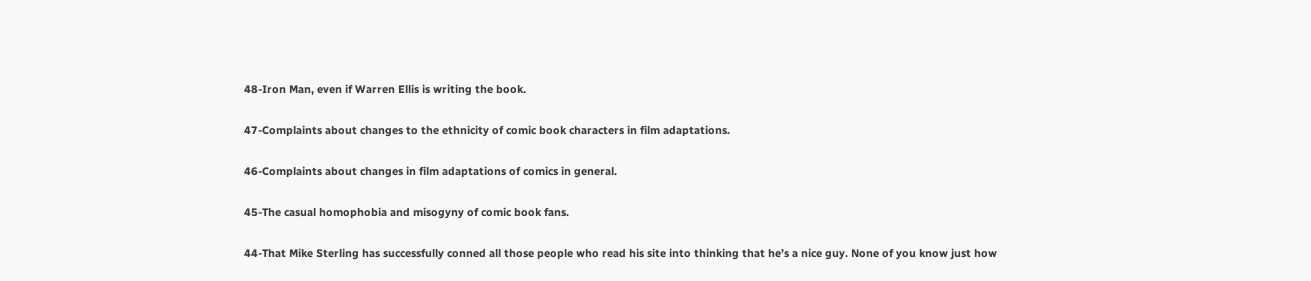48-Iron Man, even if Warren Ellis is writing the book.

47-Complaints about changes to the ethnicity of comic book characters in film adaptations.

46-Complaints about changes in film adaptations of comics in general.

45-The casual homophobia and misogyny of comic book fans.

44-That Mike Sterling has successfully conned all those people who read his site into thinking that he’s a nice guy. None of you know just how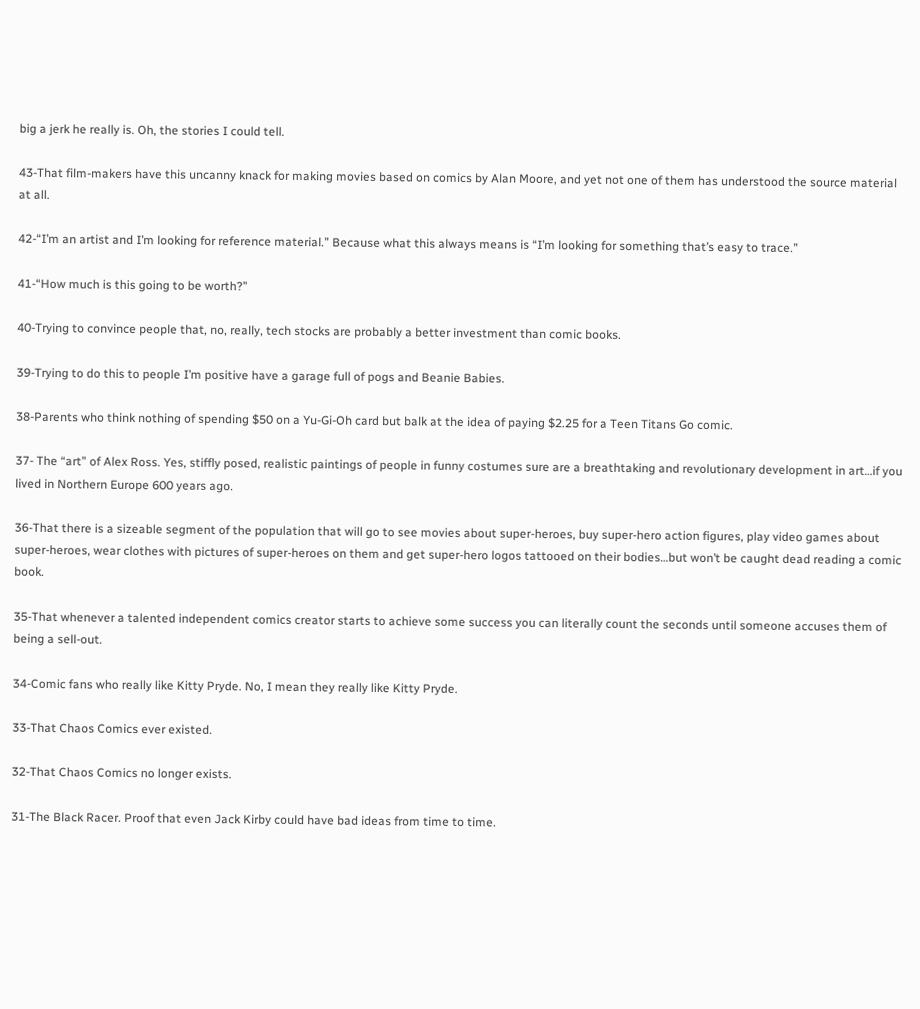big a jerk he really is. Oh, the stories I could tell.

43-That film-makers have this uncanny knack for making movies based on comics by Alan Moore, and yet not one of them has understood the source material at all.

42-“I’m an artist and I’m looking for reference material.” Because what this always means is “I’m looking for something that’s easy to trace.”

41-“How much is this going to be worth?”

40-Trying to convince people that, no, really, tech stocks are probably a better investment than comic books.

39-Trying to do this to people I’m positive have a garage full of pogs and Beanie Babies.

38-Parents who think nothing of spending $50 on a Yu-Gi-Oh card but balk at the idea of paying $2.25 for a Teen Titans Go comic.

37- The “art” of Alex Ross. Yes, stiffly posed, realistic paintings of people in funny costumes sure are a breathtaking and revolutionary development in art…if you lived in Northern Europe 600 years ago.

36-That there is a sizeable segment of the population that will go to see movies about super-heroes, buy super-hero action figures, play video games about super-heroes, wear clothes with pictures of super-heroes on them and get super-hero logos tattooed on their bodies…but won’t be caught dead reading a comic book.

35-That whenever a talented independent comics creator starts to achieve some success you can literally count the seconds until someone accuses them of being a sell-out.

34-Comic fans who really like Kitty Pryde. No, I mean they really like Kitty Pryde.

33-That Chaos Comics ever existed.

32-That Chaos Comics no longer exists.

31-The Black Racer. Proof that even Jack Kirby could have bad ideas from time to time.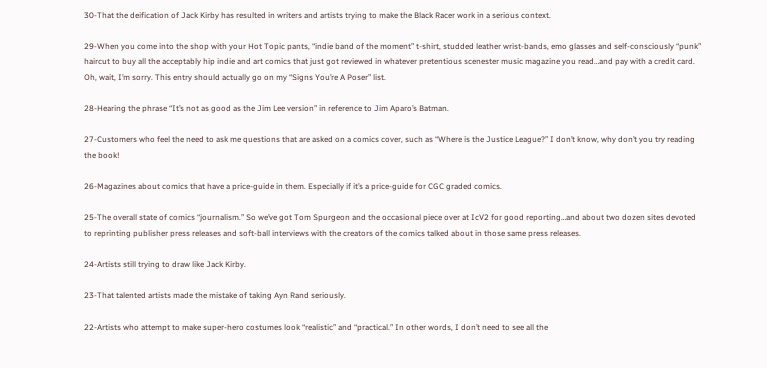30-That the deification of Jack Kirby has resulted in writers and artists trying to make the Black Racer work in a serious context.

29-When you come into the shop with your Hot Topic pants, “indie band of the moment” t-shirt, studded leather wrist-bands, emo glasses and self-consciously “punk” haircut to buy all the acceptably hip indie and art comics that just got reviewed in whatever pretentious scenester music magazine you read…and pay with a credit card. Oh, wait, I’m sorry. This entry should actually go on my “Signs You’re A Poser” list.

28-Hearing the phrase “It’s not as good as the Jim Lee version” in reference to Jim Aparo’s Batman.

27-Customers who feel the need to ask me questions that are asked on a comics cover, such as “Where is the Justice League?” I don’t know, why don’t you try reading the book!

26-Magazines about comics that have a price-guide in them. Especially if it’s a price-guide for CGC graded comics.

25-The overall state of comics “journalism.” So we’ve got Tom Spurgeon and the occasional piece over at IcV2 for good reporting…and about two dozen sites devoted to reprinting publisher press releases and soft-ball interviews with the creators of the comics talked about in those same press releases.

24-Artists still trying to draw like Jack Kirby.

23-That talented artists made the mistake of taking Ayn Rand seriously.

22-Artists who attempt to make super-hero costumes look “realistic” and “practical.” In other words, I don’t need to see all the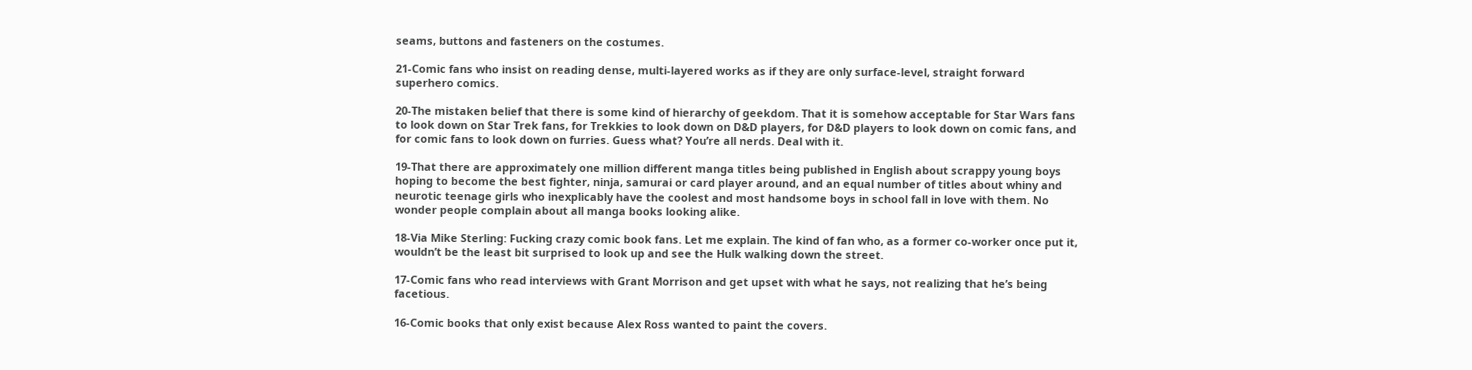seams, buttons and fasteners on the costumes.

21-Comic fans who insist on reading dense, multi-layered works as if they are only surface-level, straight forward superhero comics.

20-The mistaken belief that there is some kind of hierarchy of geekdom. That it is somehow acceptable for Star Wars fans to look down on Star Trek fans, for Trekkies to look down on D&D players, for D&D players to look down on comic fans, and for comic fans to look down on furries. Guess what? You’re all nerds. Deal with it.

19-That there are approximately one million different manga titles being published in English about scrappy young boys hoping to become the best fighter, ninja, samurai or card player around, and an equal number of titles about whiny and neurotic teenage girls who inexplicably have the coolest and most handsome boys in school fall in love with them. No wonder people complain about all manga books looking alike.

18-Via Mike Sterling: Fucking crazy comic book fans. Let me explain. The kind of fan who, as a former co-worker once put it, wouldn’t be the least bit surprised to look up and see the Hulk walking down the street.

17-Comic fans who read interviews with Grant Morrison and get upset with what he says, not realizing that he’s being facetious.

16-Comic books that only exist because Alex Ross wanted to paint the covers.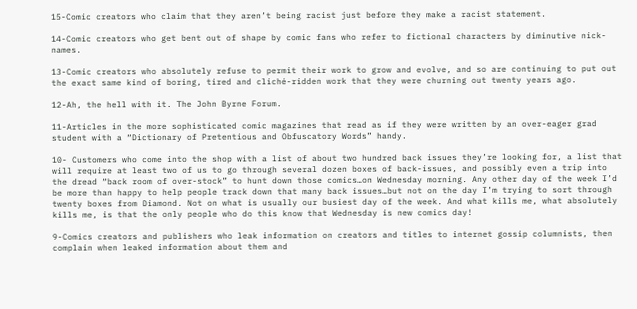15-Comic creators who claim that they aren’t being racist just before they make a racist statement.

14-Comic creators who get bent out of shape by comic fans who refer to fictional characters by diminutive nick-names.

13-Comic creators who absolutely refuse to permit their work to grow and evolve, and so are continuing to put out the exact same kind of boring, tired and cliché-ridden work that they were churning out twenty years ago.

12-Ah, the hell with it. The John Byrne Forum.

11-Articles in the more sophisticated comic magazines that read as if they were written by an over-eager grad student with a “Dictionary of Pretentious and Obfuscatory Words” handy.

10- Customers who come into the shop with a list of about two hundred back issues they’re looking for, a list that will require at least two of us to go through several dozen boxes of back-issues, and possibly even a trip into the dread “back room of over-stock” to hunt down those comics…on Wednesday morning. Any other day of the week I’d be more than happy to help people track down that many back issues…but not on the day I’m trying to sort through twenty boxes from Diamond. Not on what is usually our busiest day of the week. And what kills me, what absolutely kills me, is that the only people who do this know that Wednesday is new comics day!

9-Comics creators and publishers who leak information on creators and titles to internet gossip columnists, then complain when leaked information about them and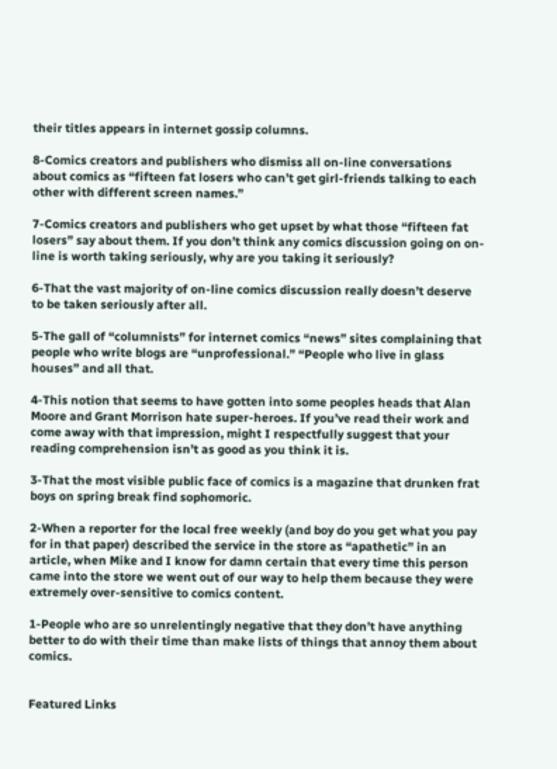their titles appears in internet gossip columns.

8-Comics creators and publishers who dismiss all on-line conversations about comics as “fifteen fat losers who can’t get girl-friends talking to each other with different screen names.”

7-Comics creators and publishers who get upset by what those “fifteen fat losers” say about them. If you don’t think any comics discussion going on on-line is worth taking seriously, why are you taking it seriously?

6-That the vast majority of on-line comics discussion really doesn’t deserve to be taken seriously after all.

5-The gall of “columnists” for internet comics “news” sites complaining that people who write blogs are “unprofessional.” “People who live in glass houses” and all that.

4-This notion that seems to have gotten into some peoples heads that Alan Moore and Grant Morrison hate super-heroes. If you’ve read their work and come away with that impression, might I respectfully suggest that your reading comprehension isn’t as good as you think it is.

3-That the most visible public face of comics is a magazine that drunken frat boys on spring break find sophomoric.

2-When a reporter for the local free weekly (and boy do you get what you pay for in that paper) described the service in the store as “apathetic” in an article, when Mike and I know for damn certain that every time this person came into the store we went out of our way to help them because they were extremely over-sensitive to comics content.

1-People who are so unrelentingly negative that they don’t have anything better to do with their time than make lists of things that annoy them about comics.


Featured Links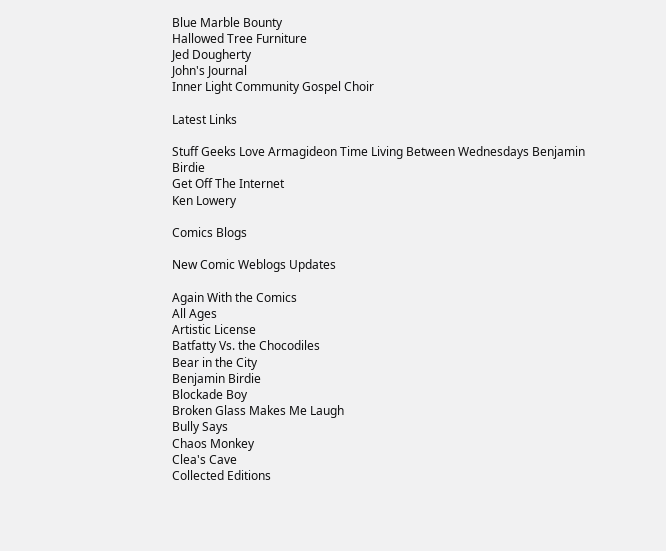Blue Marble Bounty
Hallowed Tree Furniture
Jed Dougherty
John's Journal
Inner Light Community Gospel Choir

Latest Links

Stuff Geeks Love Armagideon Time Living Between Wednesdays Benjamin Birdie
Get Off The Internet
Ken Lowery

Comics Blogs

New Comic Weblogs Updates

Again With the Comics
All Ages
Artistic License
Batfatty Vs. the Chocodiles
Bear in the City
Benjamin Birdie
Blockade Boy
Broken Glass Makes Me Laugh
Bully Says
Chaos Monkey
Clea's Cave
Collected Editions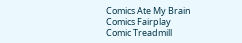Comics Ate My Brain
Comics Fairplay
Comic Treadmill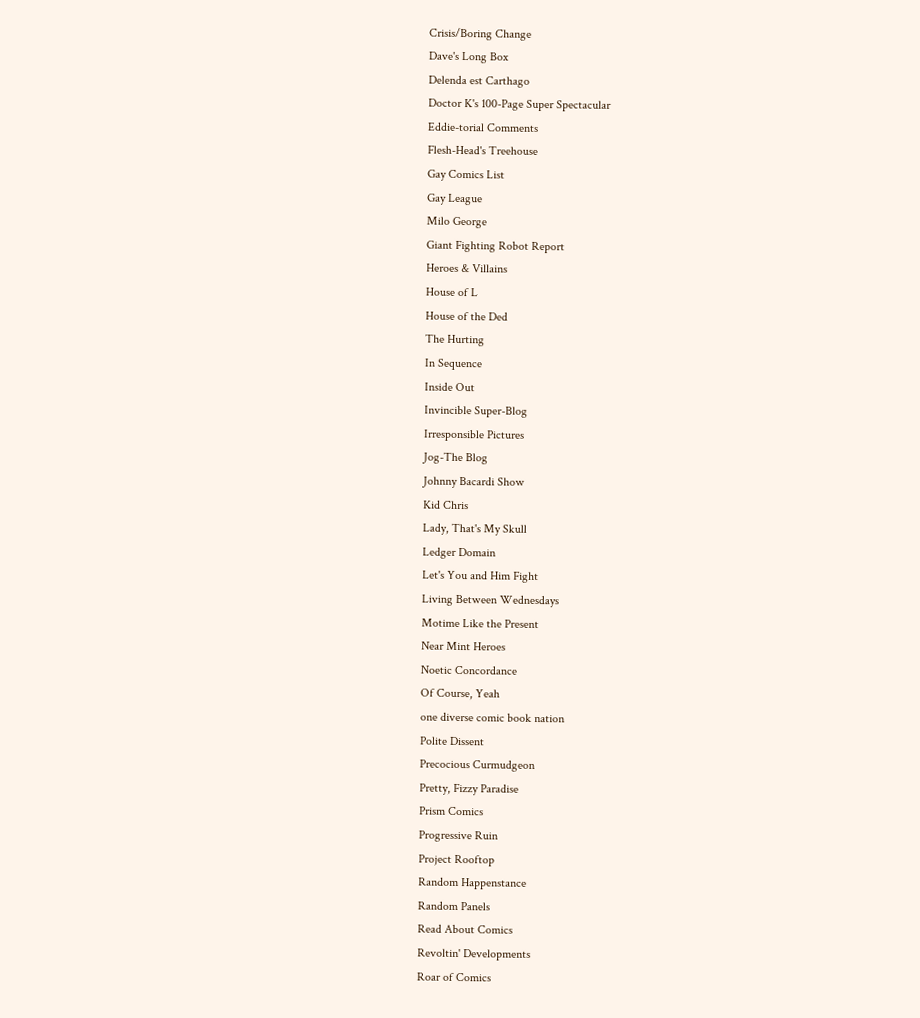Crisis/Boring Change
Dave's Long Box
Delenda est Carthago
Doctor K's 100-Page Super Spectacular
Eddie-torial Comments
Flesh-Head's Treehouse
Gay Comics List
Gay League
Milo George
Giant Fighting Robot Report
Heroes & Villains
House of L
House of the Ded
The Hurting
In Sequence
Inside Out
Invincible Super-Blog
Irresponsible Pictures
Jog-The Blog
Johnny Bacardi Show
Kid Chris
Lady, That's My Skull
Ledger Domain
Let's You and Him Fight
Living Between Wednesdays
Motime Like the Present
Near Mint Heroes
Noetic Concordance
Of Course, Yeah
one diverse comic book nation
Polite Dissent
Precocious Curmudgeon
Pretty, Fizzy Paradise
Prism Comics
Progressive Ruin
Project Rooftop
Random Happenstance
Random Panels
Read About Comics
Revoltin' Developments
Roar of Comics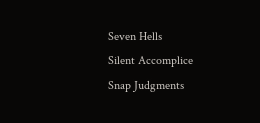Seven Hells
Silent Accomplice
Snap Judgments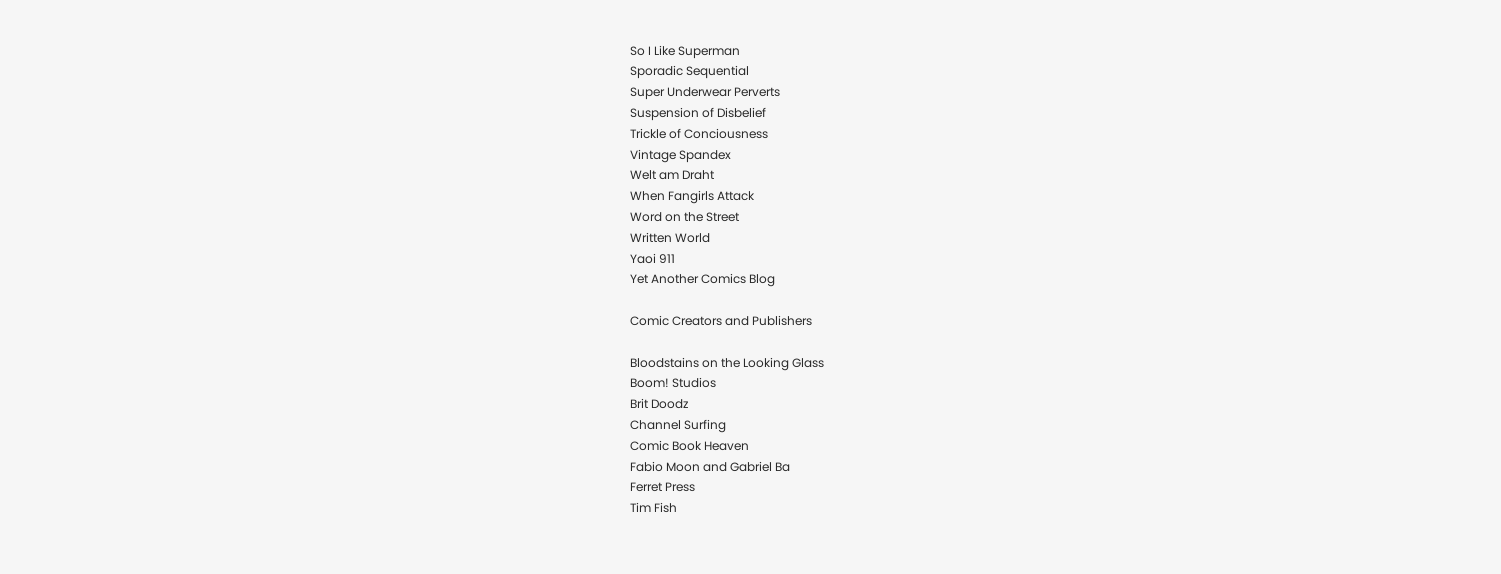So I Like Superman
Sporadic Sequential
Super Underwear Perverts
Suspension of Disbelief
Trickle of Conciousness
Vintage Spandex
Welt am Draht
When Fangirls Attack
Word on the Street
Written World
Yaoi 911
Yet Another Comics Blog

Comic Creators and Publishers

Bloodstains on the Looking Glass
Boom! Studios
Brit Doodz
Channel Surfing
Comic Book Heaven
Fabio Moon and Gabriel Ba
Ferret Press
Tim Fish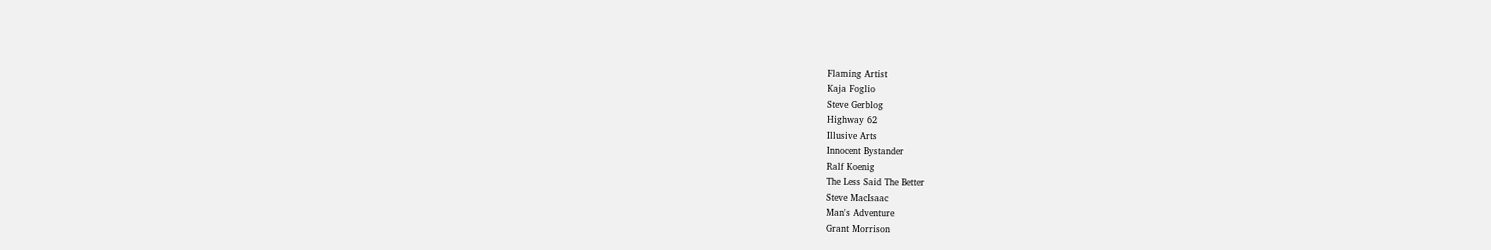Flaming Artist
Kaja Foglio
Steve Gerblog
Highway 62
Illusive Arts
Innocent Bystander
Ralf Koenig
The Less Said The Better
Steve MacIsaac
Man's Adventure
Grant Morrison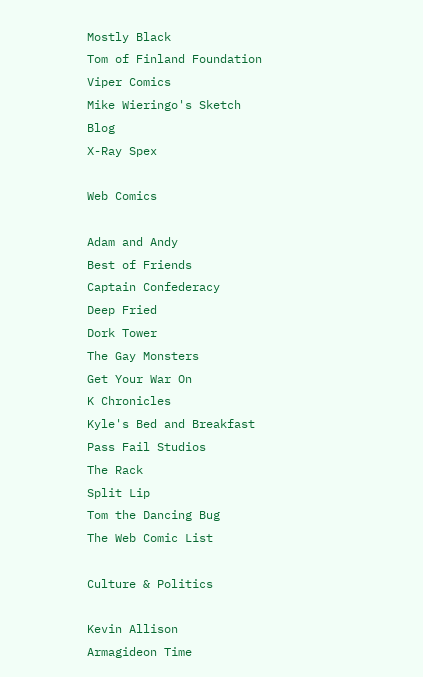Mostly Black
Tom of Finland Foundation
Viper Comics
Mike Wieringo's Sketch Blog
X-Ray Spex

Web Comics

Adam and Andy
Best of Friends
Captain Confederacy
Deep Fried
Dork Tower
The Gay Monsters
Get Your War On
K Chronicles
Kyle's Bed and Breakfast
Pass Fail Studios
The Rack
Split Lip
Tom the Dancing Bug
The Web Comic List

Culture & Politics

Kevin Allison
Armagideon Time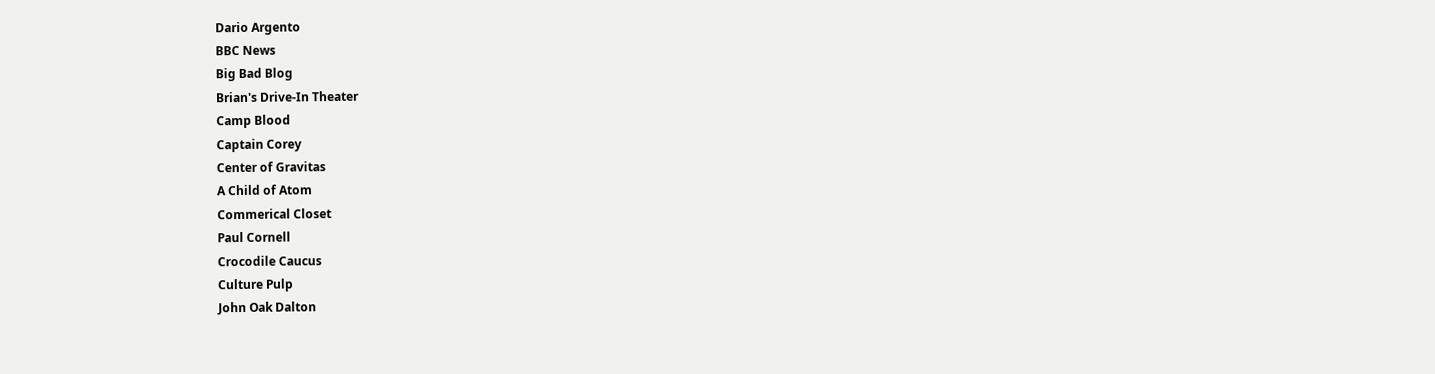Dario Argento
BBC News
Big Bad Blog
Brian's Drive-In Theater
Camp Blood
Captain Corey
Center of Gravitas
A Child of Atom
Commerical Closet
Paul Cornell
Crocodile Caucus
Culture Pulp
John Oak Dalton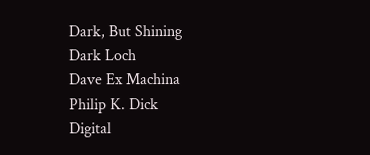Dark, But Shining
Dark Loch
Dave Ex Machina
Philip K. Dick
Digital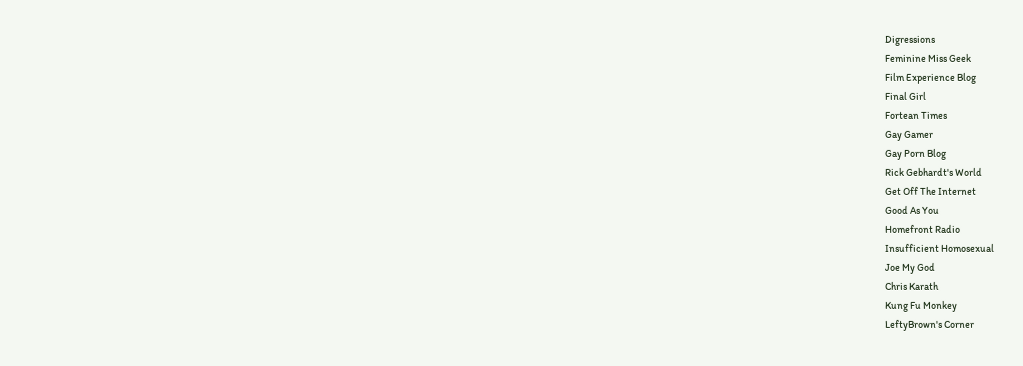Digressions
Feminine Miss Geek
Film Experience Blog
Final Girl
Fortean Times
Gay Gamer
Gay Porn Blog
Rick Gebhardt's World
Get Off The Internet
Good As You
Homefront Radio
Insufficient Homosexual
Joe My God
Chris Karath
Kung Fu Monkey
LeftyBrown's Corner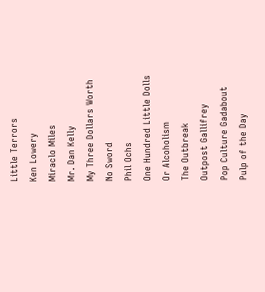Little Terrors
Ken Lowery
Miraclo Miles
Mr. Dan Kelly
My Three Dollars Worth
No Sword
Phil Ochs
One Hundred Little Dolls
Or Alcoholism
The Outbreak
Outpost Gallifrey
Pop Culture Gadabout
Pulp of the Day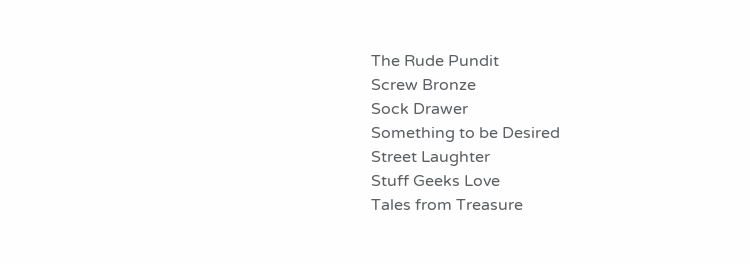The Rude Pundit
Screw Bronze
Sock Drawer
Something to be Desired
Street Laughter
Stuff Geeks Love
Tales from Treasure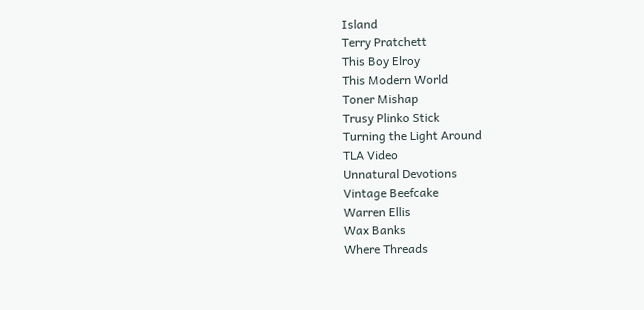Island
Terry Pratchett
This Boy Elroy
This Modern World
Toner Mishap
Trusy Plinko Stick
Turning the Light Around
TLA Video
Unnatural Devotions
Vintage Beefcake
Warren Ellis
Wax Banks
Where Threads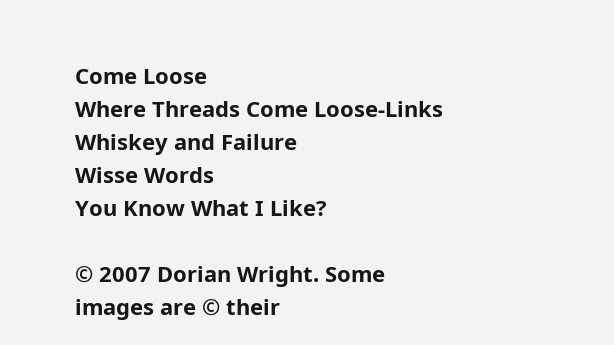Come Loose
Where Threads Come Loose-Links
Whiskey and Failure
Wisse Words
You Know What I Like?

© 2007 Dorian Wright. Some images are © their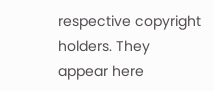respective copyright holders. They appear here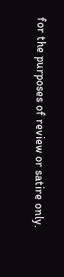for the purposes of review or satire only.